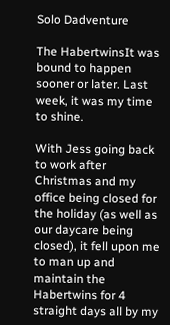Solo Dadventure

The HabertwinsIt was bound to happen sooner or later. Last week, it was my time to shine.

With Jess going back to work after Christmas and my office being closed for the holiday (as well as our daycare being closed), it fell upon me to man up and maintain the Habertwins for 4 straight days all by my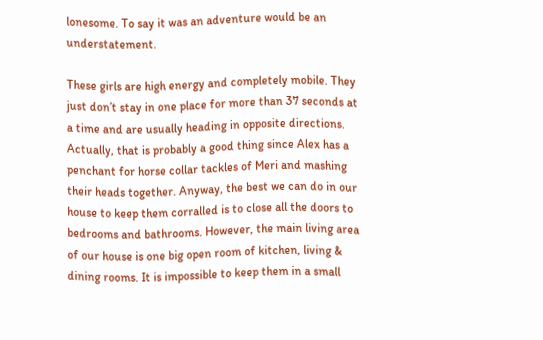lonesome. To say it was an adventure would be an understatement.

These girls are high energy and completely mobile. They just don’t stay in one place for more than 37 seconds at a time and are usually heading in opposite directions. Actually, that is probably a good thing since Alex has a penchant for horse collar tackles of Meri and mashing their heads together. Anyway, the best we can do in our house to keep them corralled is to close all the doors to bedrooms and bathrooms. However, the main living area of our house is one big open room of kitchen, living & dining rooms. It is impossible to keep them in a small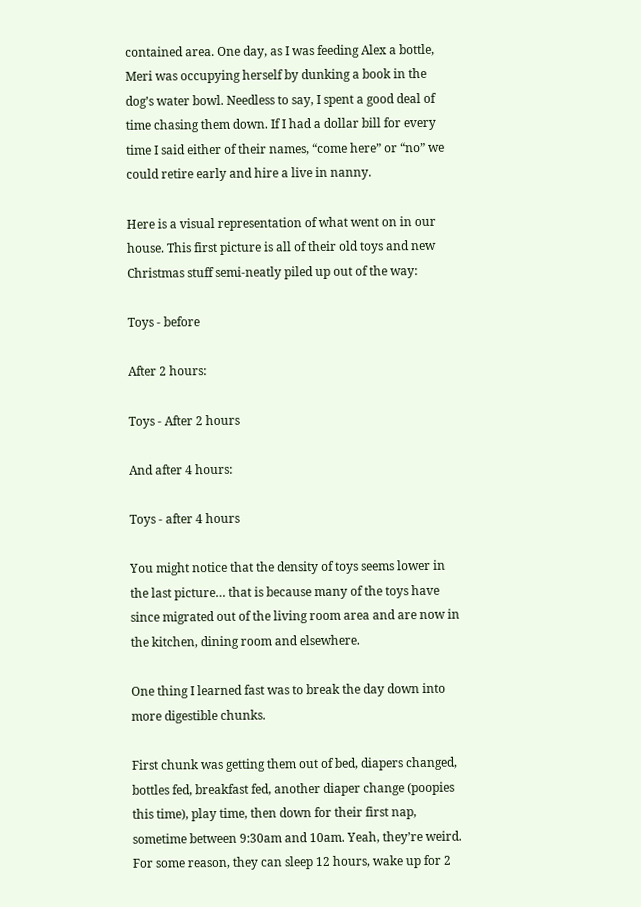contained area. One day, as I was feeding Alex a bottle, Meri was occupying herself by dunking a book in the dog’s water bowl. Needless to say, I spent a good deal of time chasing them down. If I had a dollar bill for every time I said either of their names, “come here” or “no” we could retire early and hire a live in nanny.

Here is a visual representation of what went on in our house. This first picture is all of their old toys and new Christmas stuff semi-neatly piled up out of the way:

Toys - before

After 2 hours:

Toys - After 2 hours

And after 4 hours:

Toys - after 4 hours

You might notice that the density of toys seems lower in the last picture… that is because many of the toys have since migrated out of the living room area and are now in the kitchen, dining room and elsewhere.

One thing I learned fast was to break the day down into more digestible chunks.

First chunk was getting them out of bed, diapers changed, bottles fed, breakfast fed, another diaper change (poopies this time), play time, then down for their first nap, sometime between 9:30am and 10am. Yeah, they’re weird. For some reason, they can sleep 12 hours, wake up for 2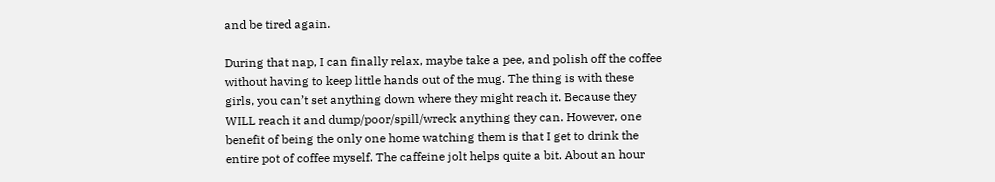and be tired again.

During that nap, I can finally relax, maybe take a pee, and polish off the coffee without having to keep little hands out of the mug. The thing is with these girls, you can’t set anything down where they might reach it. Because they WILL reach it and dump/poor/spill/wreck anything they can. However, one benefit of being the only one home watching them is that I get to drink the entire pot of coffee myself. The caffeine jolt helps quite a bit. About an hour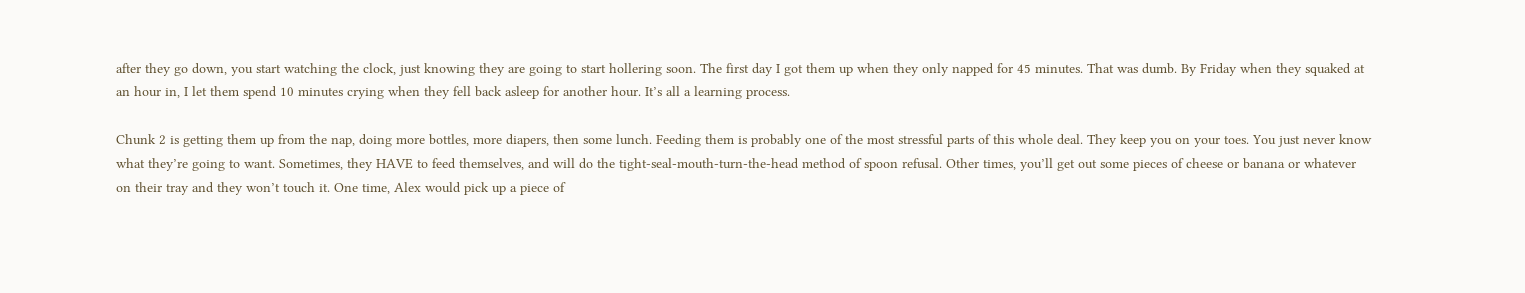after they go down, you start watching the clock, just knowing they are going to start hollering soon. The first day I got them up when they only napped for 45 minutes. That was dumb. By Friday when they squaked at an hour in, I let them spend 10 minutes crying when they fell back asleep for another hour. It’s all a learning process.

Chunk 2 is getting them up from the nap, doing more bottles, more diapers, then some lunch. Feeding them is probably one of the most stressful parts of this whole deal. They keep you on your toes. You just never know what they’re going to want. Sometimes, they HAVE to feed themselves, and will do the tight-seal-mouth-turn-the-head method of spoon refusal. Other times, you’ll get out some pieces of cheese or banana or whatever on their tray and they won’t touch it. One time, Alex would pick up a piece of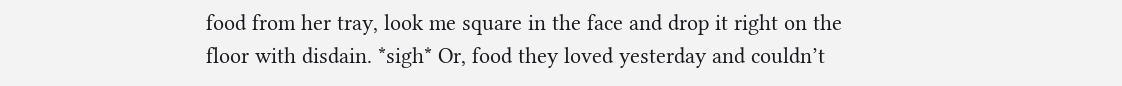food from her tray, look me square in the face and drop it right on the floor with disdain. *sigh* Or, food they loved yesterday and couldn’t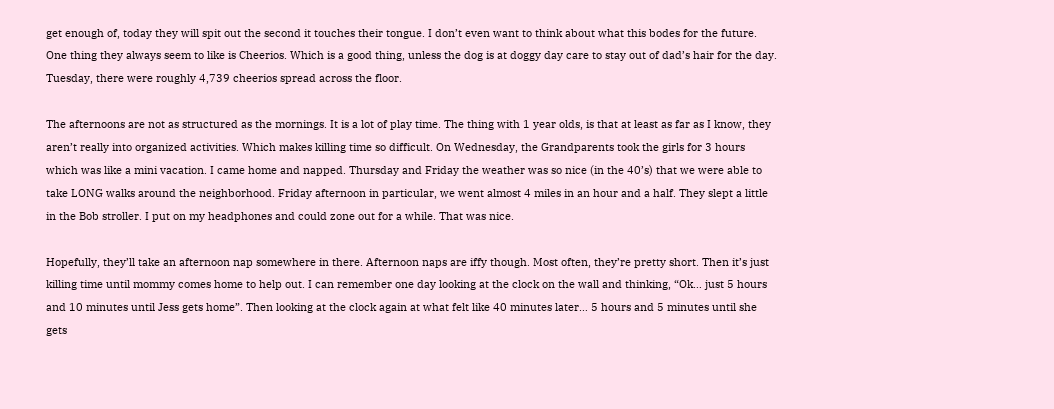get enough of, today they will spit out the second it touches their tongue. I don’t even want to think about what this bodes for the future. One thing they always seem to like is Cheerios. Which is a good thing, unless the dog is at doggy day care to stay out of dad’s hair for the day. Tuesday, there were roughly 4,739 cheerios spread across the floor.

The afternoons are not as structured as the mornings. It is a lot of play time. The thing with 1 year olds, is that at least as far as I know, they aren’t really into organized activities. Which makes killing time so difficult. On Wednesday, the Grandparents took the girls for 3 hours which was like a mini vacation. I came home and napped. Thursday and Friday the weather was so nice (in the 40’s) that we were able to take LONG walks around the neighborhood. Friday afternoon in particular, we went almost 4 miles in an hour and a half. They slept a little in the Bob stroller. I put on my headphones and could zone out for a while. That was nice.

Hopefully, they’ll take an afternoon nap somewhere in there. Afternoon naps are iffy though. Most often, they’re pretty short. Then it’s just killing time until mommy comes home to help out. I can remember one day looking at the clock on the wall and thinking, “Ok… just 5 hours and 10 minutes until Jess gets home”. Then looking at the clock again at what felt like 40 minutes later… 5 hours and 5 minutes until she gets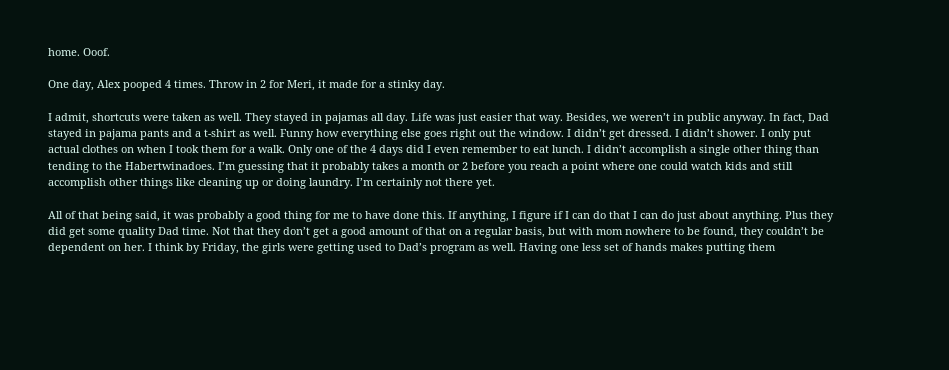home. Ooof.

One day, Alex pooped 4 times. Throw in 2 for Meri, it made for a stinky day.

I admit, shortcuts were taken as well. They stayed in pajamas all day. Life was just easier that way. Besides, we weren’t in public anyway. In fact, Dad stayed in pajama pants and a t-shirt as well. Funny how everything else goes right out the window. I didn’t get dressed. I didn’t shower. I only put actual clothes on when I took them for a walk. Only one of the 4 days did I even remember to eat lunch. I didn’t accomplish a single other thing than tending to the Habertwinadoes. I’m guessing that it probably takes a month or 2 before you reach a point where one could watch kids and still accomplish other things like cleaning up or doing laundry. I’m certainly not there yet.

All of that being said, it was probably a good thing for me to have done this. If anything, I figure if I can do that I can do just about anything. Plus they did get some quality Dad time. Not that they don’t get a good amount of that on a regular basis, but with mom nowhere to be found, they couldn’t be dependent on her. I think by Friday, the girls were getting used to Dad’s program as well. Having one less set of hands makes putting them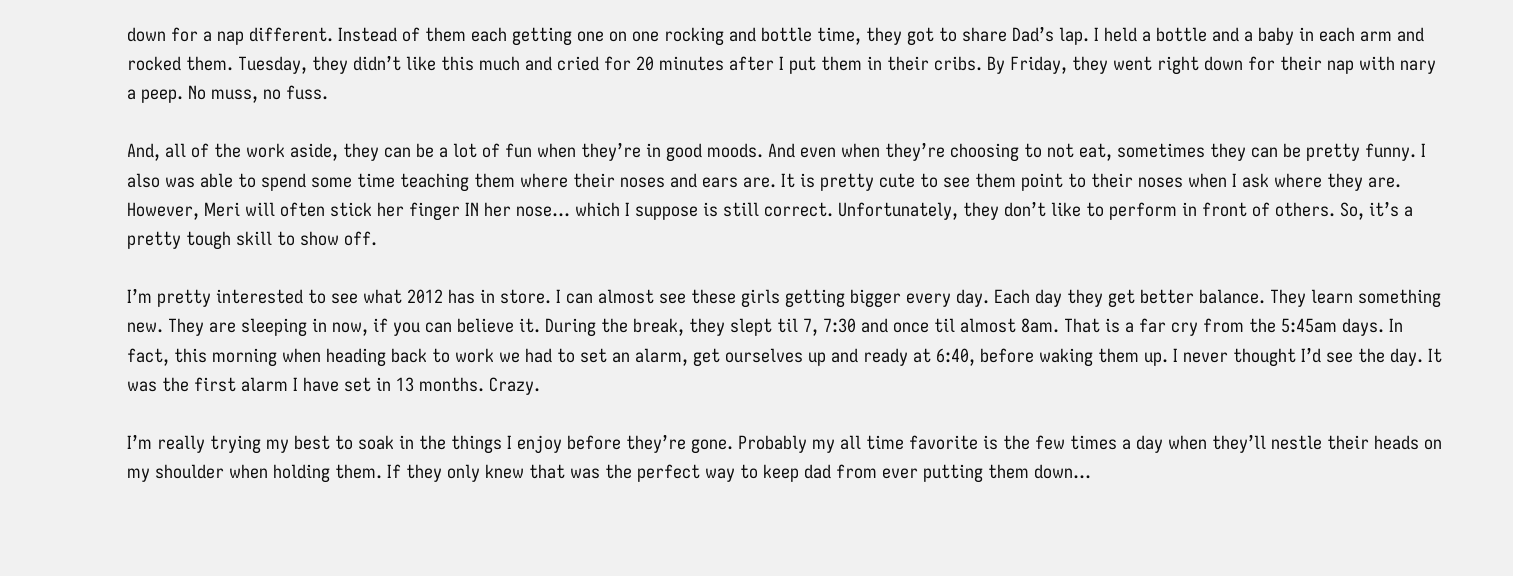down for a nap different. Instead of them each getting one on one rocking and bottle time, they got to share Dad’s lap. I held a bottle and a baby in each arm and rocked them. Tuesday, they didn’t like this much and cried for 20 minutes after I put them in their cribs. By Friday, they went right down for their nap with nary a peep. No muss, no fuss.

And, all of the work aside, they can be a lot of fun when they’re in good moods. And even when they’re choosing to not eat, sometimes they can be pretty funny. I also was able to spend some time teaching them where their noses and ears are. It is pretty cute to see them point to their noses when I ask where they are. However, Meri will often stick her finger IN her nose… which I suppose is still correct. Unfortunately, they don’t like to perform in front of others. So, it’s a pretty tough skill to show off.

I’m pretty interested to see what 2012 has in store. I can almost see these girls getting bigger every day. Each day they get better balance. They learn something new. They are sleeping in now, if you can believe it. During the break, they slept til 7, 7:30 and once til almost 8am. That is a far cry from the 5:45am days. In fact, this morning when heading back to work we had to set an alarm, get ourselves up and ready at 6:40, before waking them up. I never thought I’d see the day. It was the first alarm I have set in 13 months. Crazy.

I’m really trying my best to soak in the things I enjoy before they’re gone. Probably my all time favorite is the few times a day when they’ll nestle their heads on my shoulder when holding them. If they only knew that was the perfect way to keep dad from ever putting them down…